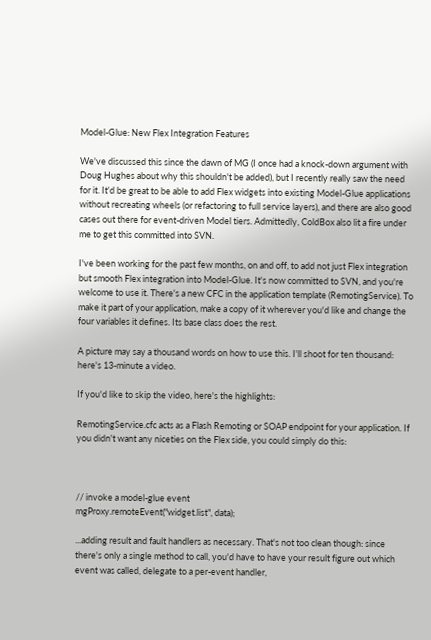Model-Glue: New Flex Integration Features

We've discussed this since the dawn of MG (I once had a knock-down argument with Doug Hughes about why this shouldn't be added), but I recently really saw the need for it. It'd be great to be able to add Flex widgets into existing Model-Glue applications without recreating wheels (or refactoring to full service layers), and there are also good cases out there for event-driven Model tiers. Admittedly, ColdBox also lit a fire under me to get this committed into SVN.

I've been working for the past few months, on and off, to add not just Flex integration but smooth Flex integration into Model-Glue. It's now committed to SVN, and you're welcome to use it. There's a new CFC in the application template (RemotingService). To make it part of your application, make a copy of it wherever you'd like and change the four variables it defines. Its base class does the rest.

A picture may say a thousand words on how to use this. I'll shoot for ten thousand: here's 13-minute a video.

If you'd like to skip the video, here's the highlights:

RemotingService.cfc acts as a Flash Remoting or SOAP endpoint for your application. If you didn't want any niceties on the Flex side, you could simply do this:



// invoke a model-glue event
mgProxy.remoteEvent("widget.list", data);

...adding result and fault handlers as necessary. That's not too clean though: since there's only a single method to call, you'd have to have your result figure out which event was called, delegate to a per-event handler,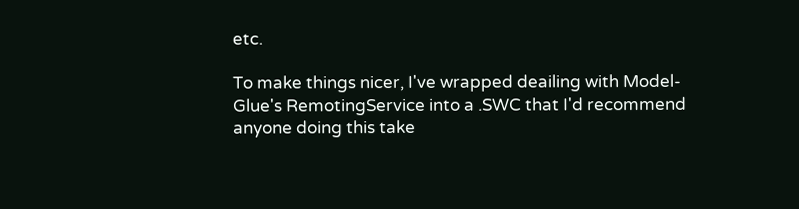etc.

To make things nicer, I've wrapped deailing with Model-Glue's RemotingService into a .SWC that I'd recommend anyone doing this take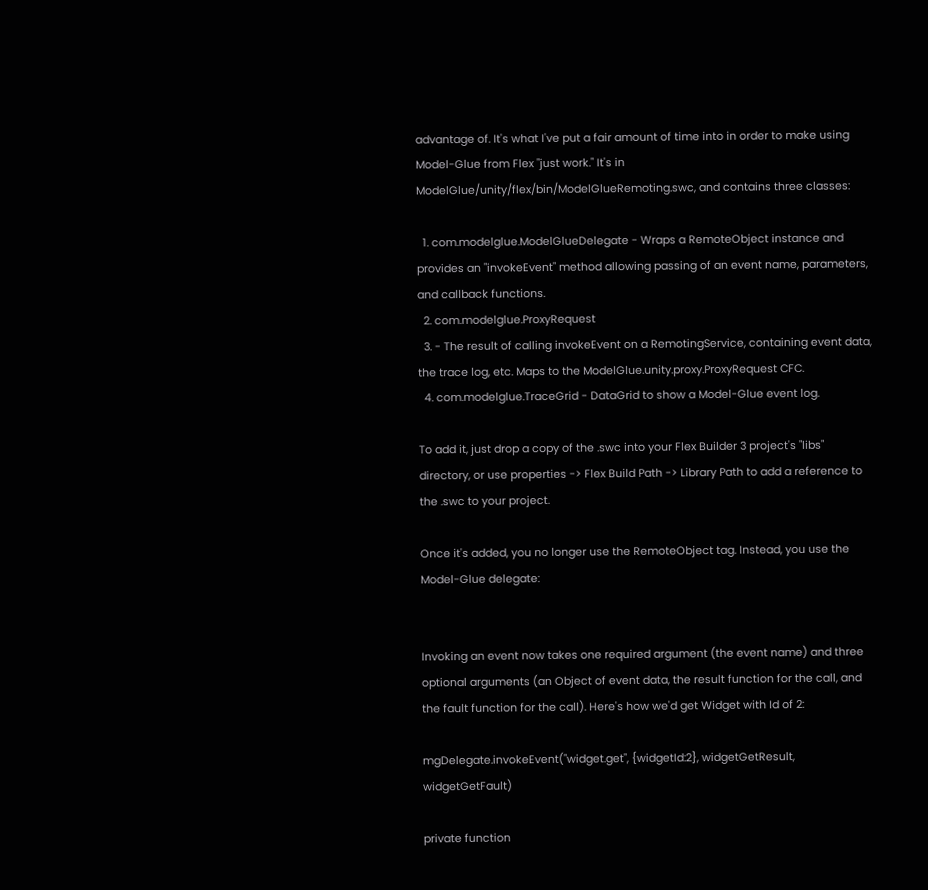advantage of. It's what I've put a fair amount of time into in order to make using Model-Glue from Flex "just work." It's in ModelGlue/unity/flex/bin/ModelGlueRemoting.swc, and contains three classes:

  1. com.modelglue.ModelGlueDelegate - Wraps a RemoteObject instance and provides an "invokeEvent" method allowing passing of an event name, parameters, and callback functions.
  2. com.modelglue.ProxyRequest
  3. - The result of calling invokeEvent on a RemotingService, containing event data, the trace log, etc. Maps to the ModelGlue.unity.proxy.ProxyRequest CFC.
  4. com.modelglue.TraceGrid - DataGrid to show a Model-Glue event log.

To add it, just drop a copy of the .swc into your Flex Builder 3 project's "libs" directory, or use properties -> Flex Build Path -> Library Path to add a reference to the .swc to your project.

Once it's added, you no longer use the RemoteObject tag. Instead, you use the Model-Glue delegate:


Invoking an event now takes one required argument (the event name) and three optional arguments (an Object of event data, the result function for the call, and the fault function for the call). Here's how we'd get Widget with Id of 2:

mgDelegate.invokeEvent("widget.get", {widgetId:2}, widgetGetResult, widgetGetFault)

private function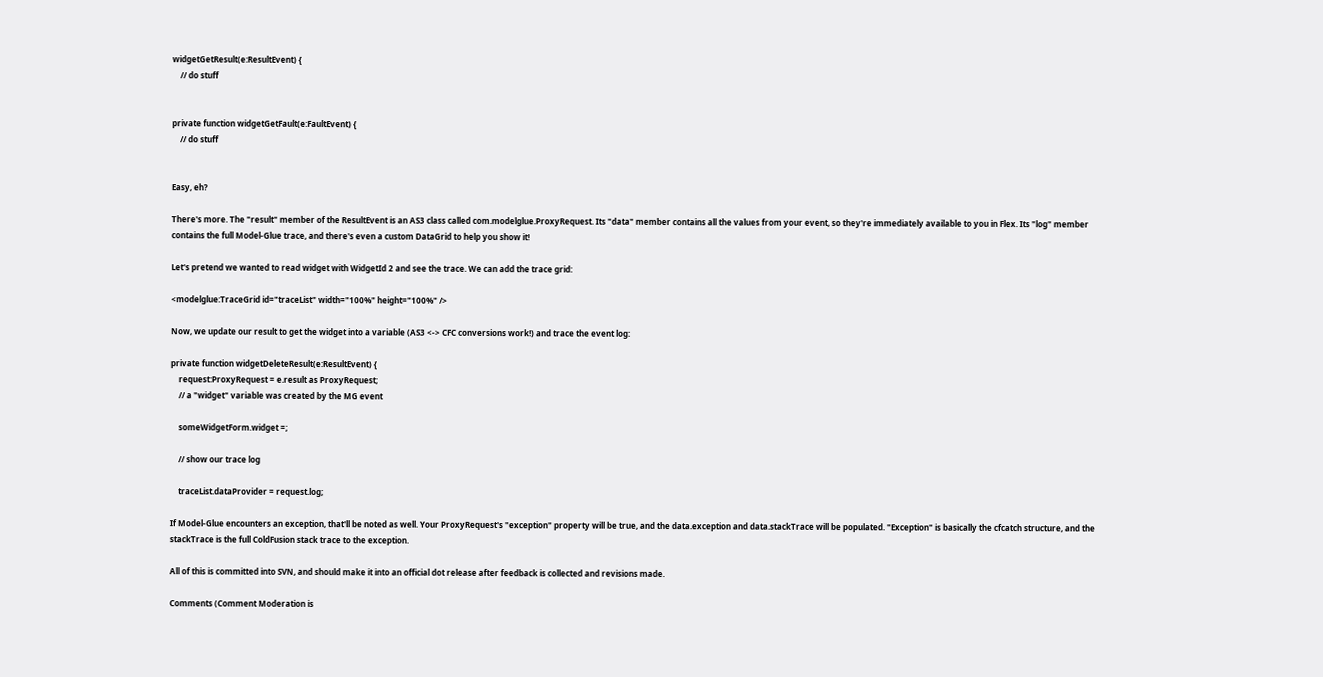widgetGetResult(e:ResultEvent) {
    // do stuff


private function widgetGetFault(e:FaultEvent) {
    // do stuff


Easy, eh?

There's more. The "result" member of the ResultEvent is an AS3 class called com.modelglue.ProxyRequest. Its "data" member contains all the values from your event, so they're immediately available to you in Flex. Its "log" member contains the full Model-Glue trace, and there's even a custom DataGrid to help you show it!

Let's pretend we wanted to read widget with WidgetId 2 and see the trace. We can add the trace grid:

<modelglue:TraceGrid id="traceList" width="100%" height="100%" />

Now, we update our result to get the widget into a variable (AS3 <-> CFC conversions work!) and trace the event log:

private function widgetDeleteResult(e:ResultEvent) {
    request:ProxyRequest = e.result as ProxyRequest;
    // a "widget" variable was created by the MG event

    someWidgetForm.widget =;

    // show our trace log

    traceList.dataProvider = request.log;

If Model-Glue encounters an exception, that'll be noted as well. Your ProxyRequest's "exception" property will be true, and the data.exception and data.stackTrace will be populated. "Exception" is basically the cfcatch structure, and the stackTrace is the full ColdFusion stack trace to the exception.

All of this is committed into SVN, and should make it into an official dot release after feedback is collected and revisions made.

Comments (Comment Moderation is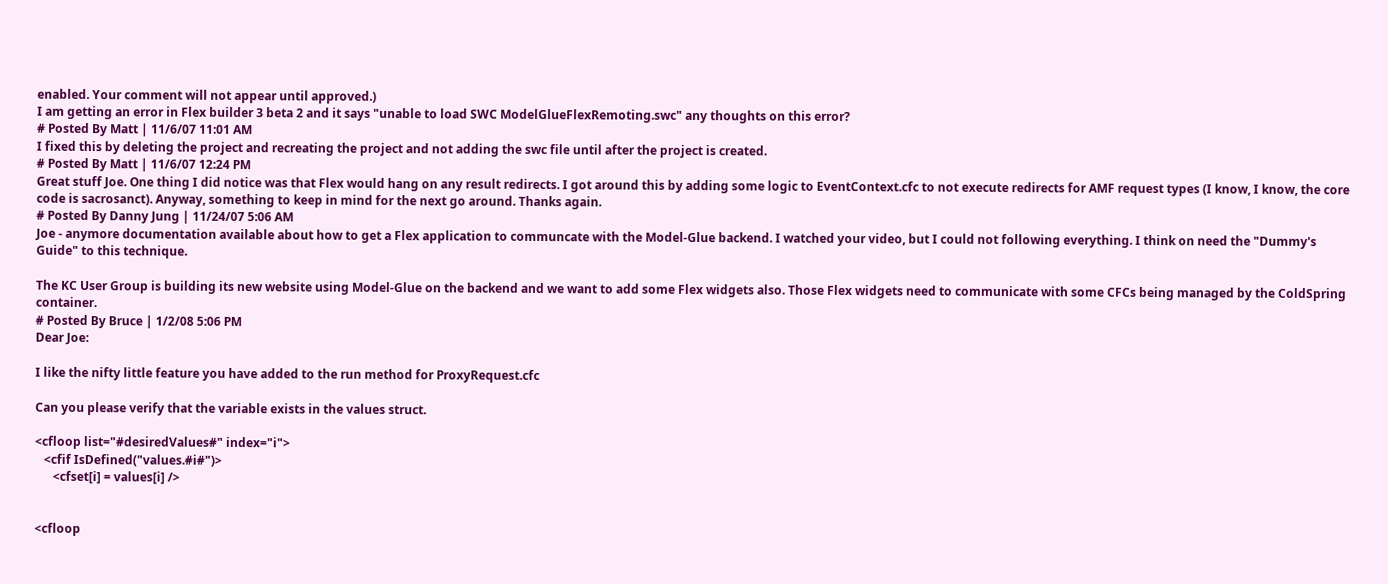enabled. Your comment will not appear until approved.)
I am getting an error in Flex builder 3 beta 2 and it says "unable to load SWC ModelGlueFlexRemoting.swc" any thoughts on this error?
# Posted By Matt | 11/6/07 11:01 AM
I fixed this by deleting the project and recreating the project and not adding the swc file until after the project is created.
# Posted By Matt | 11/6/07 12:24 PM
Great stuff Joe. One thing I did notice was that Flex would hang on any result redirects. I got around this by adding some logic to EventContext.cfc to not execute redirects for AMF request types (I know, I know, the core code is sacrosanct). Anyway, something to keep in mind for the next go around. Thanks again.
# Posted By Danny Jung | 11/24/07 5:06 AM
Joe - anymore documentation available about how to get a Flex application to communcate with the Model-Glue backend. I watched your video, but I could not following everything. I think on need the "Dummy's Guide" to this technique.

The KC User Group is building its new website using Model-Glue on the backend and we want to add some Flex widgets also. Those Flex widgets need to communicate with some CFCs being managed by the ColdSpring container.
# Posted By Bruce | 1/2/08 5:06 PM
Dear Joe:

I like the nifty little feature you have added to the run method for ProxyRequest.cfc

Can you please verify that the variable exists in the values struct.

<cfloop list="#desiredValues#" index="i">
   <cfif IsDefined("values.#i#")>
      <cfset[i] = values[i] />


<cfloop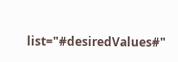list="#desiredValues#"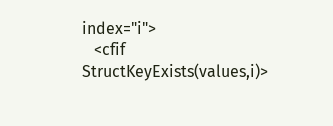index="i">
   <cfif StructKeyExists(values,i)>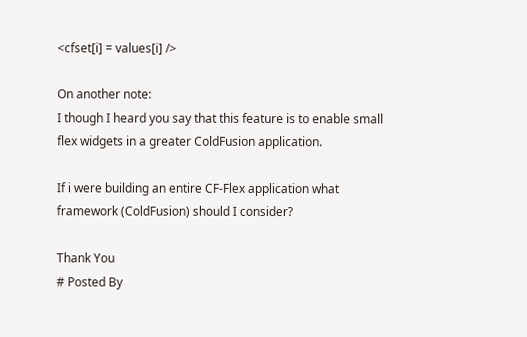<cfset[i] = values[i] />

On another note:
I though I heard you say that this feature is to enable small flex widgets in a greater ColdFusion application.

If i were building an entire CF-Flex application what framework (ColdFusion) should I consider?

Thank You
# Posted By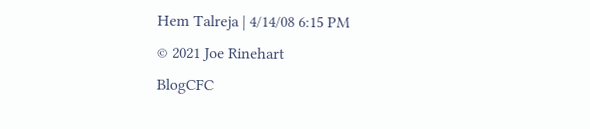Hem Talreja | 4/14/08 6:15 PM
© 2021 Joe Rinehart
BlogCFC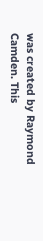was created by Raymond Camden. This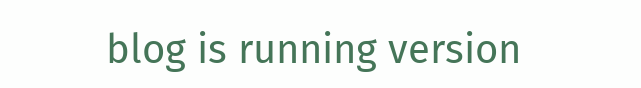blog is running version